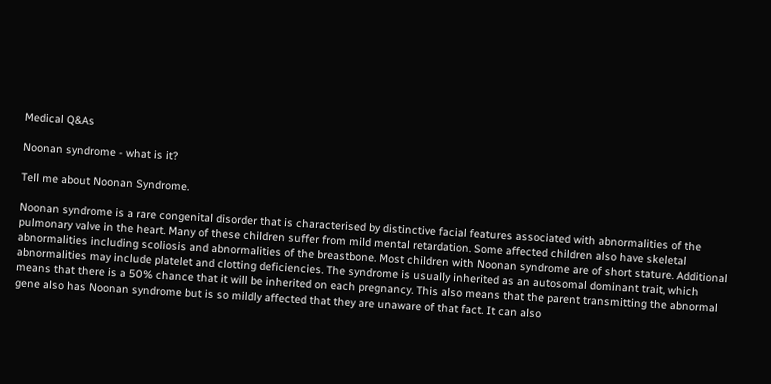Medical Q&As

Noonan syndrome - what is it?

Tell me about Noonan Syndrome.

Noonan syndrome is a rare congenital disorder that is characterised by distinctive facial features associated with abnormalities of the pulmonary valve in the heart. Many of these children suffer from mild mental retardation. Some affected children also have skeletal abnormalities including scoliosis and abnormalities of the breastbone. Most children with Noonan syndrome are of short stature. Additional abnormalities may include platelet and clotting deficiencies. The syndrome is usually inherited as an autosomal dominant trait, which means that there is a 50% chance that it will be inherited on each pregnancy. This also means that the parent transmitting the abnormal gene also has Noonan syndrome but is so mildly affected that they are unaware of that fact. It can also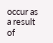occur as a result of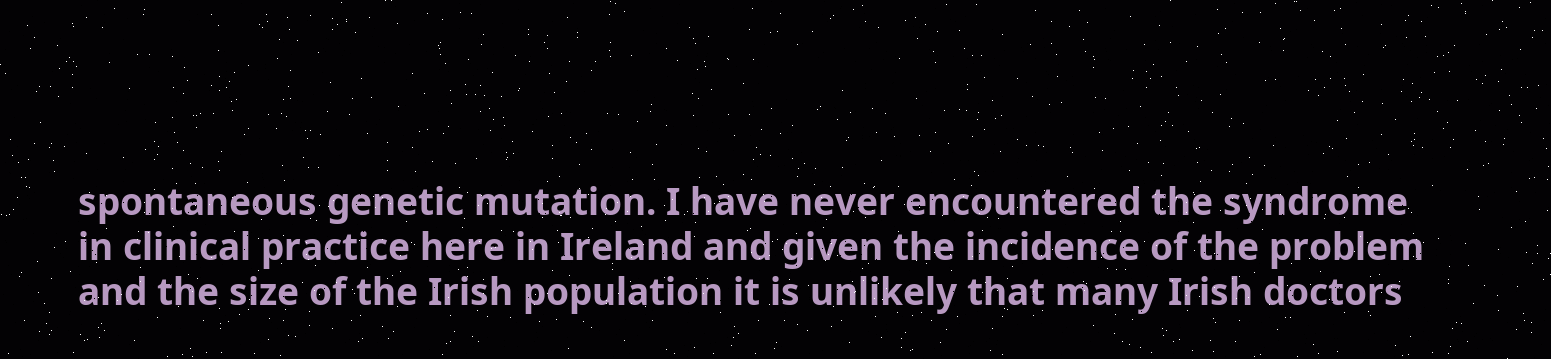spontaneous genetic mutation. I have never encountered the syndrome in clinical practice here in Ireland and given the incidence of the problem and the size of the Irish population it is unlikely that many Irish doctors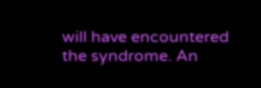will have encountered the syndrome. An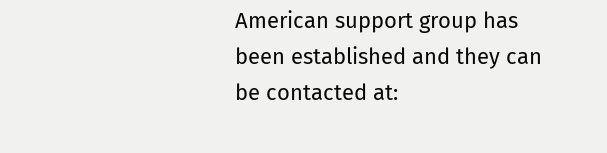American support group has been established and they can be contacted at: